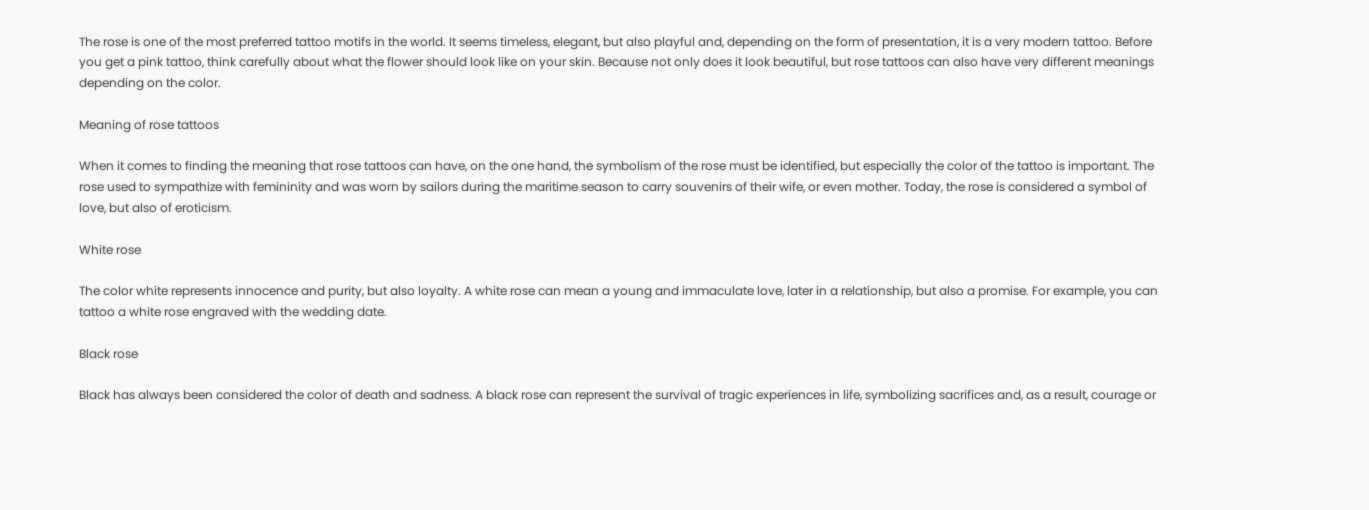The rose is one of the most preferred tattoo motifs in the world. It seems timeless, elegant, but also playful and, depending on the form of presentation, it is a very modern tattoo. Before you get a pink tattoo, think carefully about what the flower should look like on your skin. Because not only does it look beautiful, but rose tattoos can also have very different meanings depending on the color.

Meaning of rose tattoos

When it comes to finding the meaning that rose tattoos can have, on the one hand, the symbolism of the rose must be identified, but especially the color of the tattoo is important. The rose used to sympathize with femininity and was worn by sailors during the maritime season to carry souvenirs of their wife, or even mother. Today, the rose is considered a symbol of love, but also of eroticism.

White rose

The color white represents innocence and purity, but also loyalty. A white rose can mean a young and immaculate love, later in a relationship, but also a promise. For example, you can tattoo a white rose engraved with the wedding date.

Black rose

Black has always been considered the color of death and sadness. A black rose can represent the survival of tragic experiences in life, symbolizing sacrifices and, as a result, courage or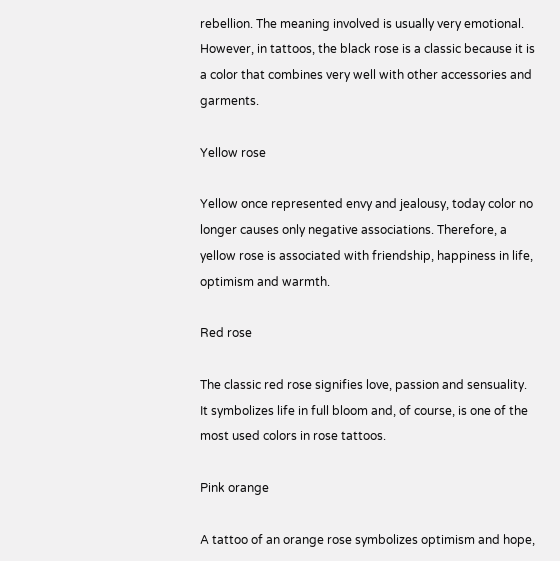rebellion. The meaning involved is usually very emotional. However, in tattoos, the black rose is a classic because it is a color that combines very well with other accessories and garments.

Yellow rose

Yellow once represented envy and jealousy, today color no longer causes only negative associations. Therefore, a yellow rose is associated with friendship, happiness in life, optimism and warmth.

Red rose

The classic red rose signifies love, passion and sensuality. It symbolizes life in full bloom and, of course, is one of the most used colors in rose tattoos.

Pink orange

A tattoo of an orange rose symbolizes optimism and hope,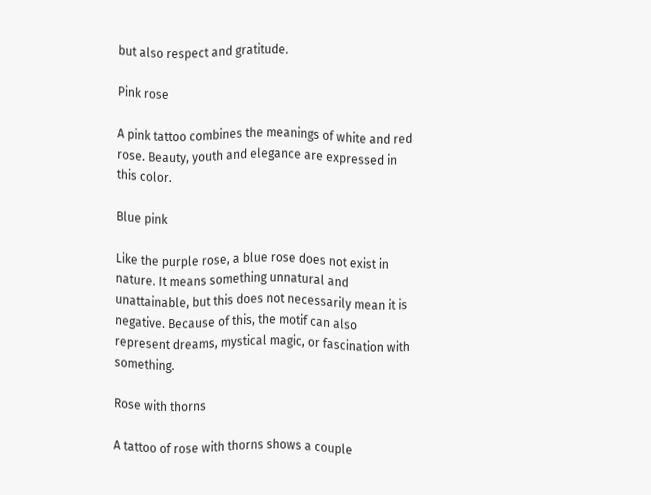but also respect and gratitude.

Pink rose

A pink tattoo combines the meanings of white and red rose. Beauty, youth and elegance are expressed in this color.

Blue pink

Like the purple rose, a blue rose does not exist in nature. It means something unnatural and unattainable, but this does not necessarily mean it is negative. Because of this, the motif can also represent dreams, mystical magic, or fascination with something.

Rose with thorns

A tattoo of rose with thorns shows a couple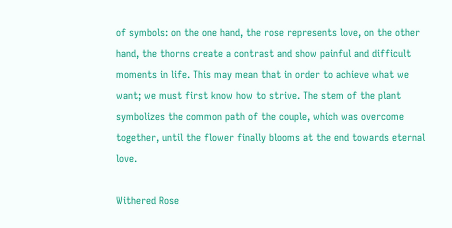of symbols: on the one hand, the rose represents love, on the other hand, the thorns create a contrast and show painful and difficult moments in life. This may mean that in order to achieve what we want; we must first know how to strive. The stem of the plant symbolizes the common path of the couple, which was overcome together, until the flower finally blooms at the end towards eternal love.

Withered Rose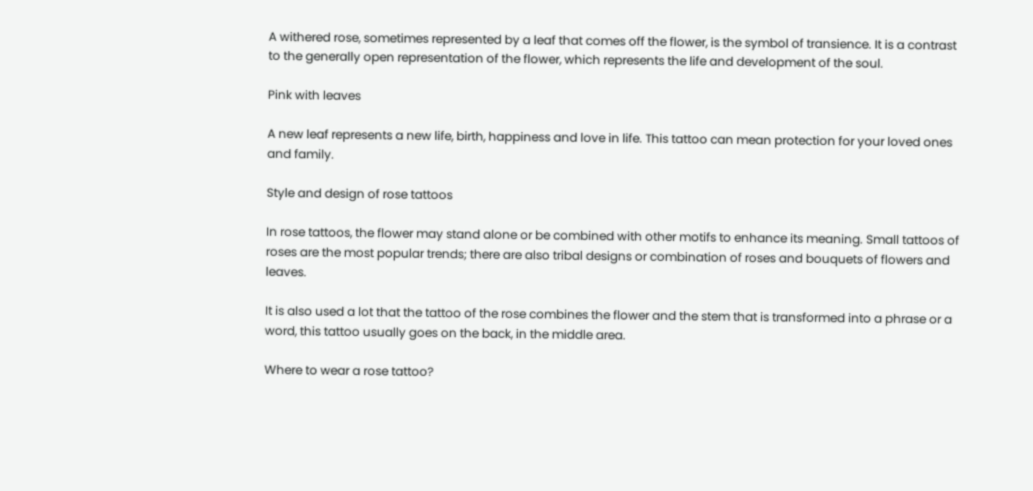A withered rose, sometimes represented by a leaf that comes off the flower, is the symbol of transience. It is a contrast to the generally open representation of the flower, which represents the life and development of the soul.

Pink with leaves

A new leaf represents a new life, birth, happiness and love in life. This tattoo can mean protection for your loved ones and family.

Style and design of rose tattoos

In rose tattoos, the flower may stand alone or be combined with other motifs to enhance its meaning. Small tattoos of roses are the most popular trends; there are also tribal designs or combination of roses and bouquets of flowers and leaves.

It is also used a lot that the tattoo of the rose combines the flower and the stem that is transformed into a phrase or a word, this tattoo usually goes on the back, in the middle area.

Where to wear a rose tattoo?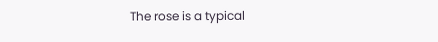The rose is a typical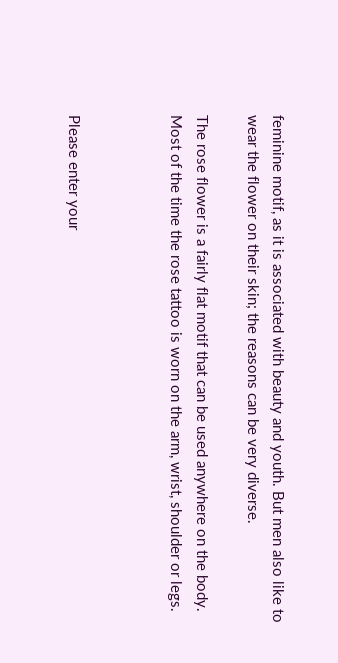feminine motif, as it is associated with beauty and youth. But men also like to wear the flower on their skin; the reasons can be very diverse.

The rose flower is a fairly flat motif that can be used anywhere on the body. Most of the time the rose tattoo is worn on the arm, wrist, shoulder or legs.



Please enter your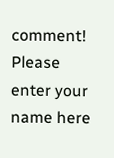comment!
Please enter your name here